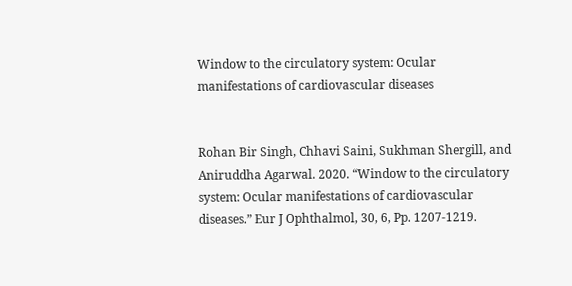Window to the circulatory system: Ocular manifestations of cardiovascular diseases


Rohan Bir Singh, Chhavi Saini, Sukhman Shergill, and Aniruddha Agarwal. 2020. “Window to the circulatory system: Ocular manifestations of cardiovascular diseases.” Eur J Ophthalmol, 30, 6, Pp. 1207-1219.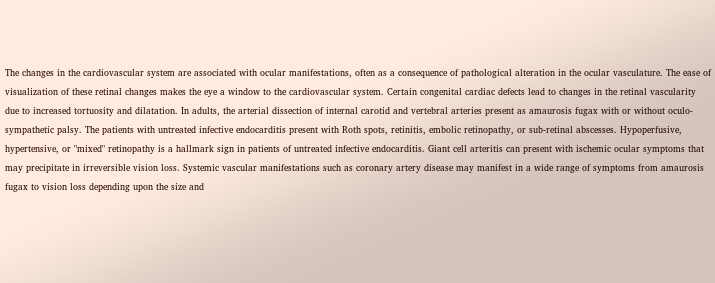The changes in the cardiovascular system are associated with ocular manifestations, often as a consequence of pathological alteration in the ocular vasculature. The ease of visualization of these retinal changes makes the eye a window to the cardiovascular system. Certain congenital cardiac defects lead to changes in the retinal vascularity due to increased tortuosity and dilatation. In adults, the arterial dissection of internal carotid and vertebral arteries present as amaurosis fugax with or without oculo-sympathetic palsy. The patients with untreated infective endocarditis present with Roth spots, retinitis, embolic retinopathy, or sub-retinal abscesses. Hypoperfusive, hypertensive, or "mixed" retinopathy is a hallmark sign in patients of untreated infective endocarditis. Giant cell arteritis can present with ischemic ocular symptoms that may precipitate in irreversible vision loss. Systemic vascular manifestations such as coronary artery disease may manifest in a wide range of symptoms from amaurosis fugax to vision loss depending upon the size and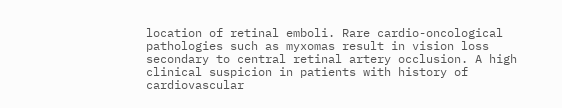location of retinal emboli. Rare cardio-oncological pathologies such as myxomas result in vision loss secondary to central retinal artery occlusion. A high clinical suspicion in patients with history of cardiovascular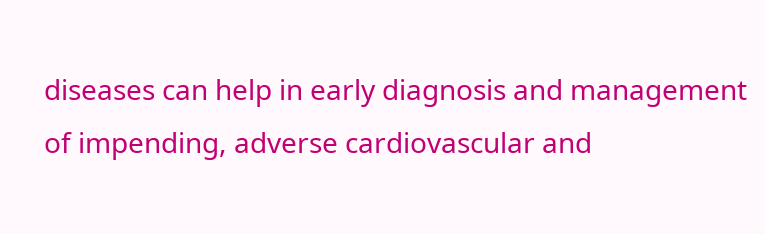diseases can help in early diagnosis and management of impending, adverse cardiovascular and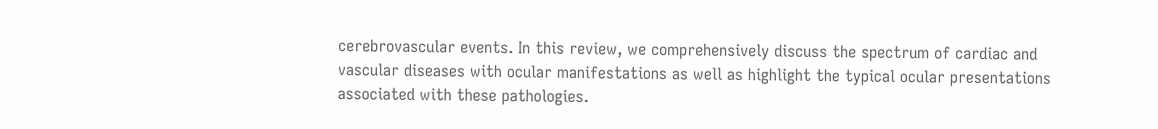cerebrovascular events. In this review, we comprehensively discuss the spectrum of cardiac and vascular diseases with ocular manifestations as well as highlight the typical ocular presentations associated with these pathologies.